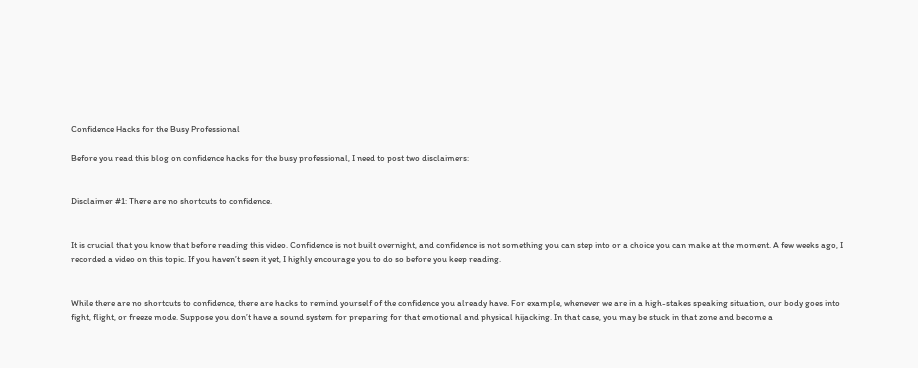Confidence Hacks for the Busy Professional

Before you read this blog on confidence hacks for the busy professional, I need to post two disclaimers:


Disclaimer #1: There are no shortcuts to confidence.


It is crucial that you know that before reading this video. Confidence is not built overnight, and confidence is not something you can step into or a choice you can make at the moment. A few weeks ago, I recorded a video on this topic. If you haven’t seen it yet, I highly encourage you to do so before you keep reading.


While there are no shortcuts to confidence, there are hacks to remind yourself of the confidence you already have. For example, whenever we are in a high-stakes speaking situation, our body goes into fight, flight, or freeze mode. Suppose you don’t have a sound system for preparing for that emotional and physical hijacking. In that case, you may be stuck in that zone and become a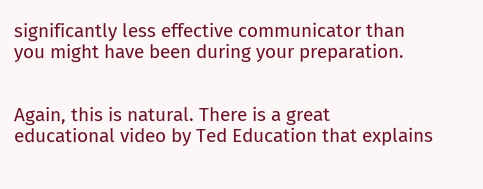significantly less effective communicator than you might have been during your preparation.


Again, this is natural. There is a great educational video by Ted Education that explains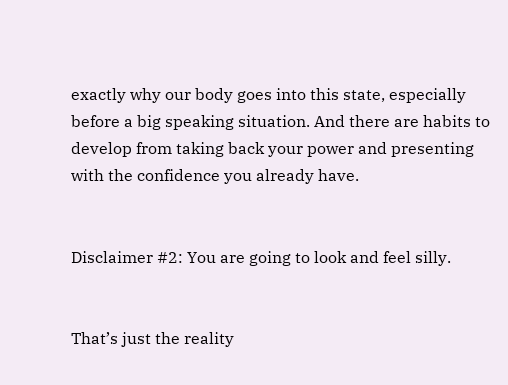exactly why our body goes into this state, especially before a big speaking situation. And there are habits to develop from taking back your power and presenting with the confidence you already have.


Disclaimer #2: You are going to look and feel silly.


That’s just the reality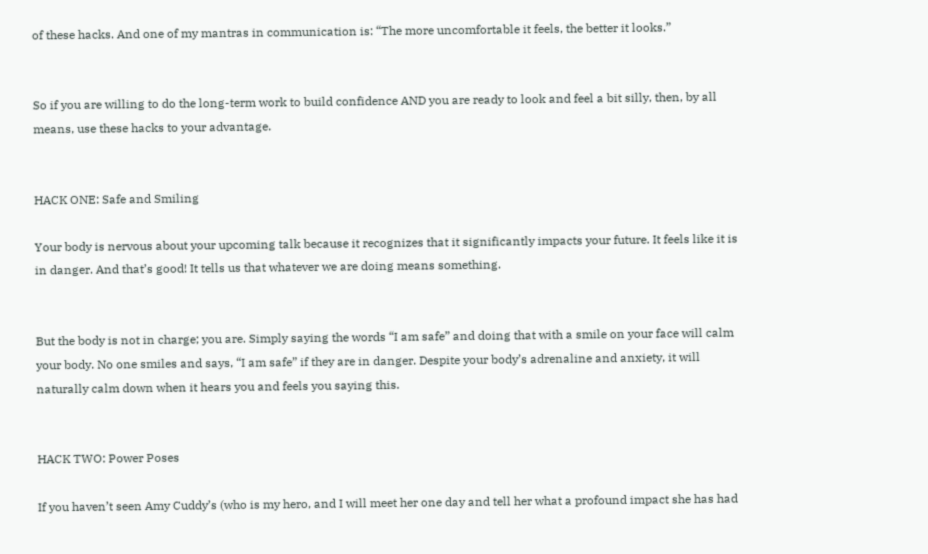of these hacks. And one of my mantras in communication is: “The more uncomfortable it feels, the better it looks.”


So if you are willing to do the long-term work to build confidence AND you are ready to look and feel a bit silly, then, by all means, use these hacks to your advantage.


HACK ONE: Safe and Smiling

Your body is nervous about your upcoming talk because it recognizes that it significantly impacts your future. It feels like it is in danger. And that’s good! It tells us that whatever we are doing means something.


But the body is not in charge; you are. Simply saying the words “I am safe” and doing that with a smile on your face will calm your body. No one smiles and says, “I am safe” if they are in danger. Despite your body’s adrenaline and anxiety, it will naturally calm down when it hears you and feels you saying this.


HACK TWO: Power Poses

If you haven’t seen Amy Cuddy’s (who is my hero, and I will meet her one day and tell her what a profound impact she has had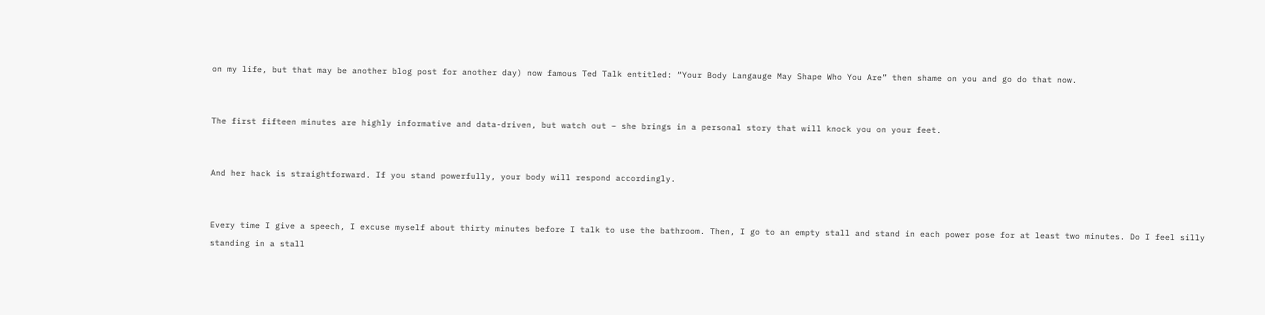on my life, but that may be another blog post for another day) now famous Ted Talk entitled: “Your Body Langauge May Shape Who You Are” then shame on you and go do that now.


The first fifteen minutes are highly informative and data-driven, but watch out – she brings in a personal story that will knock you on your feet.


And her hack is straightforward. If you stand powerfully, your body will respond accordingly.


Every time I give a speech, I excuse myself about thirty minutes before I talk to use the bathroom. Then, I go to an empty stall and stand in each power pose for at least two minutes. Do I feel silly standing in a stall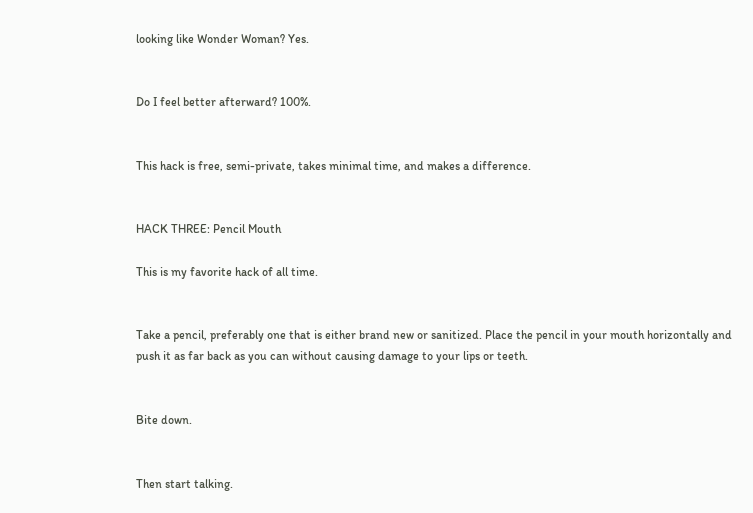looking like Wonder Woman? Yes.


Do I feel better afterward? 100%.


This hack is free, semi-private, takes minimal time, and makes a difference.


HACK THREE: Pencil Mouth

This is my favorite hack of all time.


Take a pencil, preferably one that is either brand new or sanitized. Place the pencil in your mouth horizontally and push it as far back as you can without causing damage to your lips or teeth.


Bite down.


Then start talking.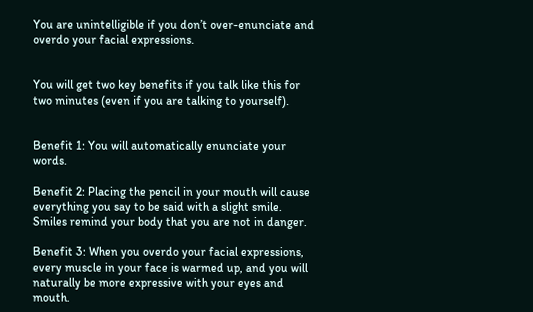You are unintelligible if you don’t over-enunciate and overdo your facial expressions.


You will get two key benefits if you talk like this for two minutes (even if you are talking to yourself).


Benefit 1: You will automatically enunciate your words.

Benefit 2: Placing the pencil in your mouth will cause everything you say to be said with a slight smile. Smiles remind your body that you are not in danger.

Benefit 3: When you overdo your facial expressions, every muscle in your face is warmed up, and you will naturally be more expressive with your eyes and mouth.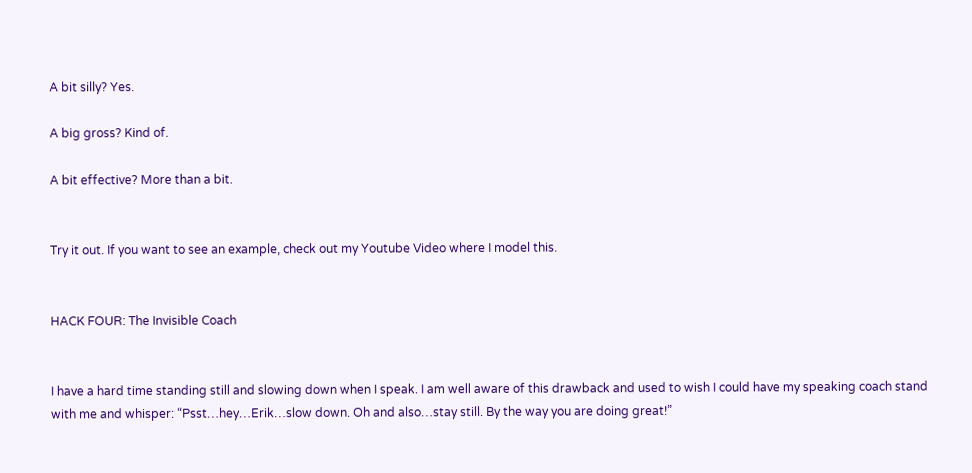A bit silly? Yes.

A big gross? Kind of.

A bit effective? More than a bit.


Try it out. If you want to see an example, check out my Youtube Video where I model this.


HACK FOUR: The Invisible Coach


I have a hard time standing still and slowing down when I speak. I am well aware of this drawback and used to wish I could have my speaking coach stand with me and whisper: “Psst…hey…Erik…slow down. Oh and also…stay still. By the way you are doing great!”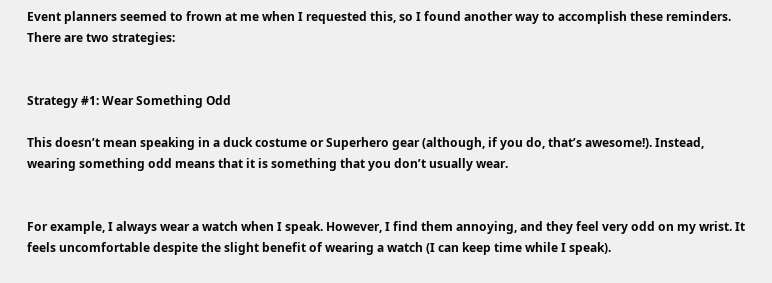Event planners seemed to frown at me when I requested this, so I found another way to accomplish these reminders. There are two strategies:


Strategy #1: Wear Something Odd

This doesn’t mean speaking in a duck costume or Superhero gear (although, if you do, that’s awesome!). Instead, wearing something odd means that it is something that you don’t usually wear.


For example, I always wear a watch when I speak. However, I find them annoying, and they feel very odd on my wrist. It feels uncomfortable despite the slight benefit of wearing a watch (I can keep time while I speak).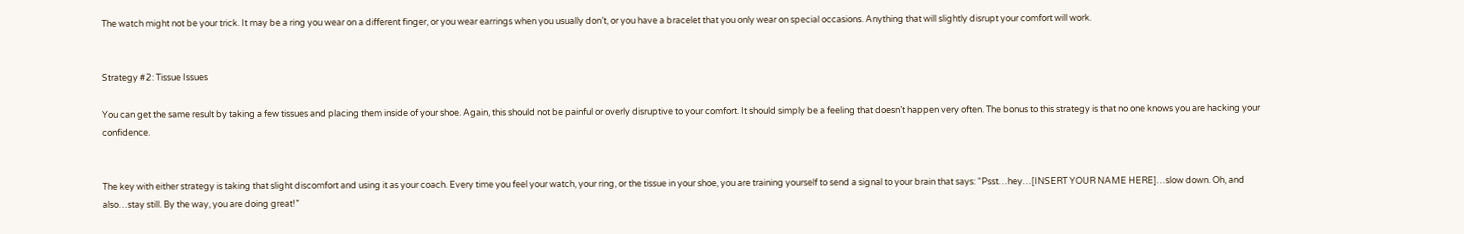The watch might not be your trick. It may be a ring you wear on a different finger, or you wear earrings when you usually don’t, or you have a bracelet that you only wear on special occasions. Anything that will slightly disrupt your comfort will work.


Strategy #2: Tissue Issues

You can get the same result by taking a few tissues and placing them inside of your shoe. Again, this should not be painful or overly disruptive to your comfort. It should simply be a feeling that doesn’t happen very often. The bonus to this strategy is that no one knows you are hacking your confidence.


The key with either strategy is taking that slight discomfort and using it as your coach. Every time you feel your watch, your ring, or the tissue in your shoe, you are training yourself to send a signal to your brain that says: “Psst…hey…[INSERT YOUR NAME HERE]…slow down. Oh, and also…stay still. By the way, you are doing great!”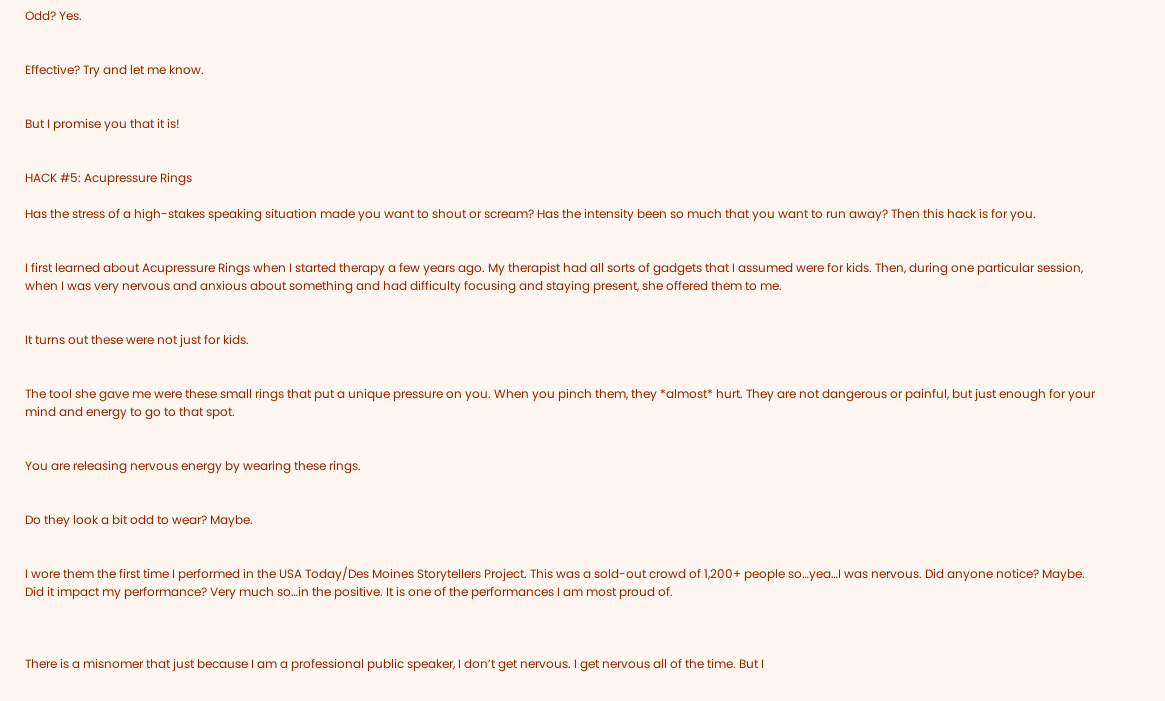Odd? Yes.


Effective? Try and let me know.


But I promise you that it is!


HACK #5: Acupressure Rings

Has the stress of a high-stakes speaking situation made you want to shout or scream? Has the intensity been so much that you want to run away? Then this hack is for you.


I first learned about Acupressure Rings when I started therapy a few years ago. My therapist had all sorts of gadgets that I assumed were for kids. Then, during one particular session, when I was very nervous and anxious about something and had difficulty focusing and staying present, she offered them to me.


It turns out these were not just for kids.


The tool she gave me were these small rings that put a unique pressure on you. When you pinch them, they *almost* hurt. They are not dangerous or painful, but just enough for your mind and energy to go to that spot.


You are releasing nervous energy by wearing these rings.


Do they look a bit odd to wear? Maybe.


I wore them the first time I performed in the USA Today/Des Moines Storytellers Project. This was a sold-out crowd of 1,200+ people so…yea…I was nervous. Did anyone notice? Maybe. Did it impact my performance? Very much so…in the positive. It is one of the performances I am most proud of.



There is a misnomer that just because I am a professional public speaker, I don’t get nervous. I get nervous all of the time. But I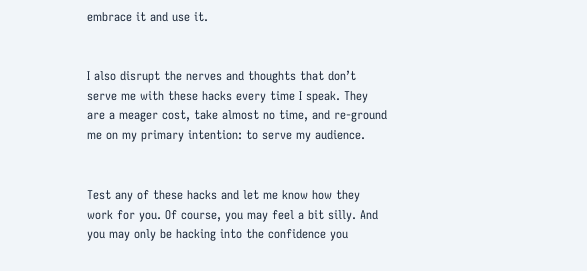embrace it and use it.


I also disrupt the nerves and thoughts that don’t serve me with these hacks every time I speak. They are a meager cost, take almost no time, and re-ground me on my primary intention: to serve my audience.


Test any of these hacks and let me know how they work for you. Of course, you may feel a bit silly. And you may only be hacking into the confidence you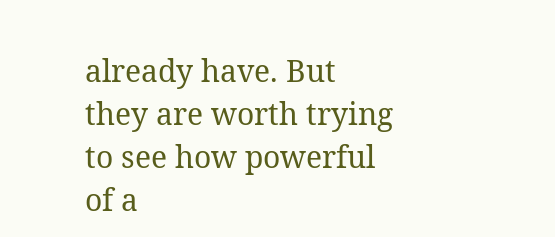already have. But they are worth trying to see how powerful of a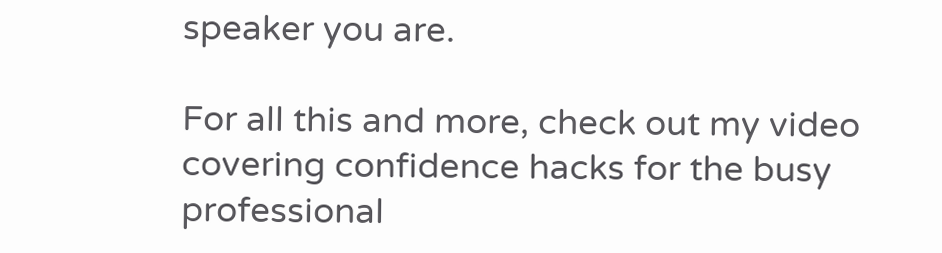speaker you are.

For all this and more, check out my video covering confidence hacks for the busy professional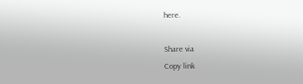here.

Share via
Copy link